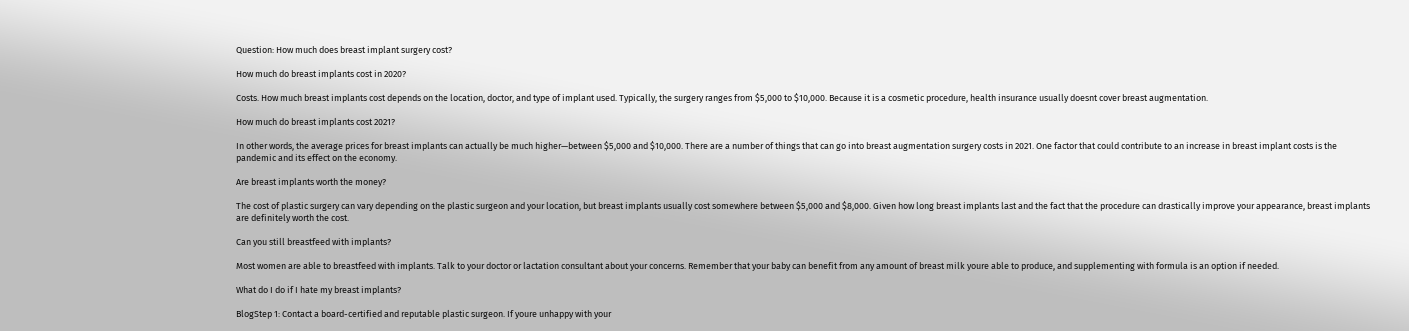Question: How much does breast implant surgery cost?

How much do breast implants cost in 2020?

Costs. How much breast implants cost depends on the location, doctor, and type of implant used. Typically, the surgery ranges from $5,000 to $10,000. Because it is a cosmetic procedure, health insurance usually doesnt cover breast augmentation.

How much do breast implants cost 2021?

In other words, the average prices for breast implants can actually be much higher—between $5,000 and $10,000. There are a number of things that can go into breast augmentation surgery costs in 2021. One factor that could contribute to an increase in breast implant costs is the pandemic and its effect on the economy.

Are breast implants worth the money?

The cost of plastic surgery can vary depending on the plastic surgeon and your location, but breast implants usually cost somewhere between $5,000 and $8,000. Given how long breast implants last and the fact that the procedure can drastically improve your appearance, breast implants are definitely worth the cost.

Can you still breastfeed with implants?

Most women are able to breastfeed with implants. Talk to your doctor or lactation consultant about your concerns. Remember that your baby can benefit from any amount of breast milk youre able to produce, and supplementing with formula is an option if needed.

What do I do if I hate my breast implants?

BlogStep 1: Contact a board-certified and reputable plastic surgeon. If youre unhappy with your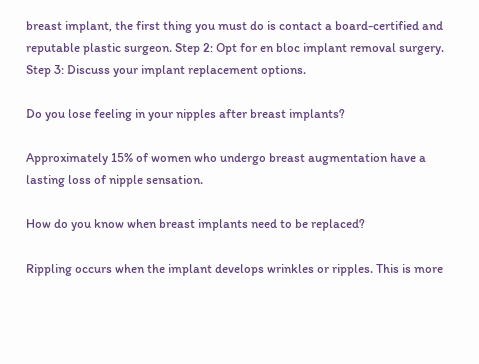breast implant, the first thing you must do is contact a board-certified and reputable plastic surgeon. Step 2: Opt for en bloc implant removal surgery. Step 3: Discuss your implant replacement options.

Do you lose feeling in your nipples after breast implants?

Approximately 15% of women who undergo breast augmentation have a lasting loss of nipple sensation.

How do you know when breast implants need to be replaced?

Rippling occurs when the implant develops wrinkles or ripples. This is more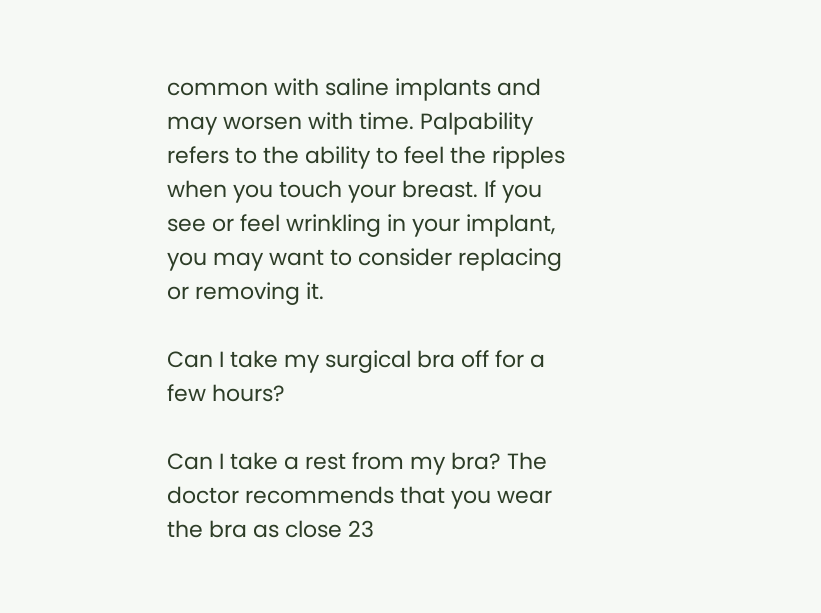common with saline implants and may worsen with time. Palpability refers to the ability to feel the ripples when you touch your breast. If you see or feel wrinkling in your implant, you may want to consider replacing or removing it.

Can I take my surgical bra off for a few hours?

Can I take a rest from my bra? The doctor recommends that you wear the bra as close 23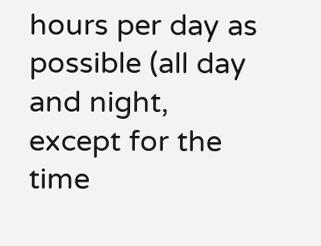hours per day as possible (all day and night, except for the time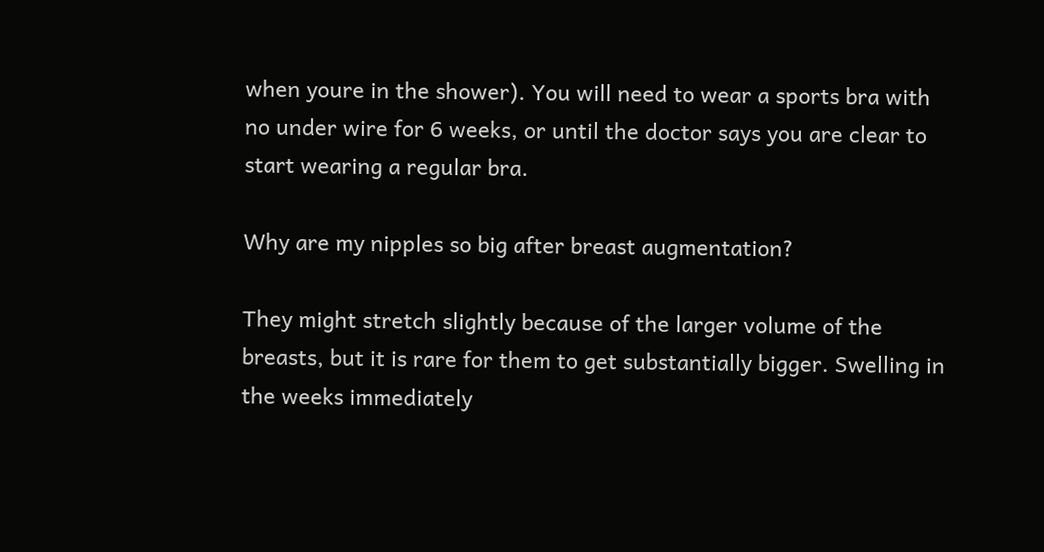when youre in the shower). You will need to wear a sports bra with no under wire for 6 weeks, or until the doctor says you are clear to start wearing a regular bra.

Why are my nipples so big after breast augmentation?

They might stretch slightly because of the larger volume of the breasts, but it is rare for them to get substantially bigger. Swelling in the weeks immediately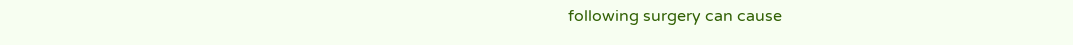following surgery can cause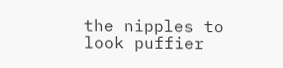the nipples to look puffier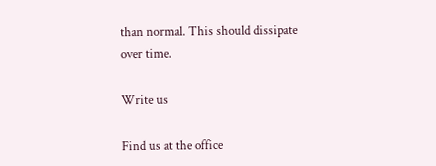than normal. This should dissipate over time.

Write us

Find us at the office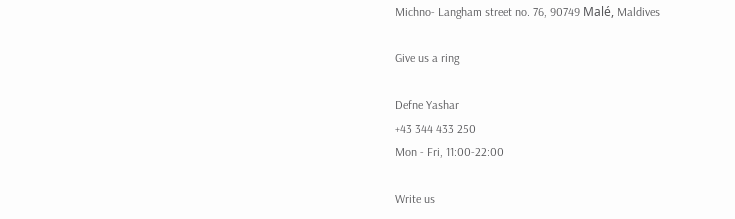Michno- Langham street no. 76, 90749 Malé, Maldives

Give us a ring

Defne Yashar
+43 344 433 250
Mon - Fri, 11:00-22:00

Write us